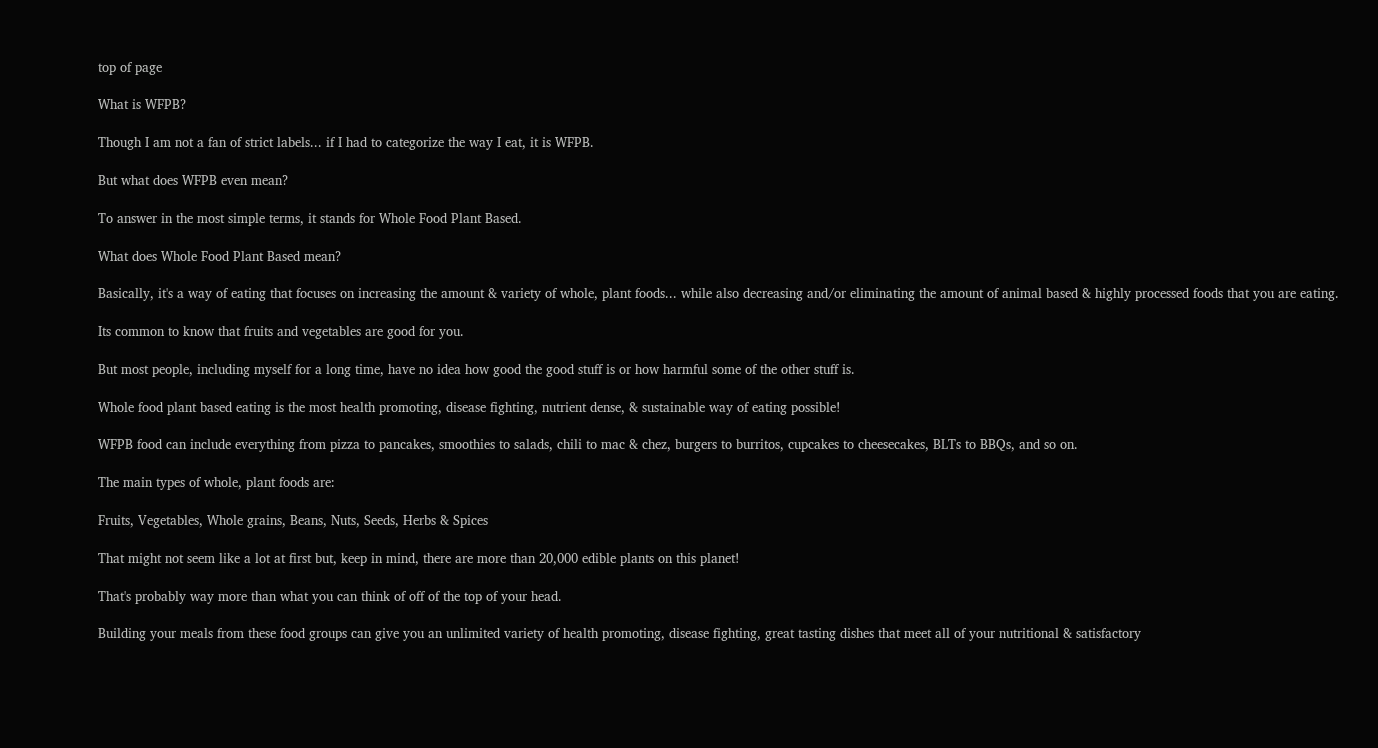top of page

What is WFPB?

Though I am not a fan of strict labels... if I had to categorize the way I eat, it is WFPB.

But what does WFPB even mean?

To answer in the most simple terms, it stands for Whole Food Plant Based.

What does Whole Food Plant Based mean?

Basically, it's a way of eating that focuses on increasing the amount & variety of whole, plant foods... while also decreasing and/or eliminating the amount of animal based & highly processed foods that you are eating.

Its common to know that fruits and vegetables are good for you.

But most people, including myself for a long time, have no idea how good the good stuff is or how harmful some of the other stuff is.

Whole food plant based eating is the most health promoting, disease fighting, nutrient dense, & sustainable way of eating possible!

WFPB food can include everything from pizza to pancakes, smoothies to salads, chili to mac & chez, burgers to burritos, cupcakes to cheesecakes, BLTs to BBQs, and so on.

The main types of whole, plant foods are:

Fruits, Vegetables, Whole grains, Beans, Nuts, Seeds, Herbs & Spices

That might not seem like a lot at first but, keep in mind, there are more than 20,000 edible plants on this planet!

That's probably way more than what you can think of off of the top of your head.

Building your meals from these food groups can give you an unlimited variety of health promoting, disease fighting, great tasting dishes that meet all of your nutritional & satisfactory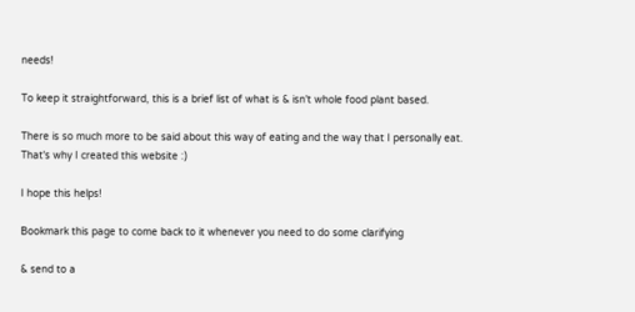needs!

To keep it straightforward, this is a brief list of what is & isn't whole food plant based.

There is so much more to be said about this way of eating and the way that I personally eat. That's why I created this website :)

I hope this helps!

Bookmark this page to come back to it whenever you need to do some clarifying

& send to a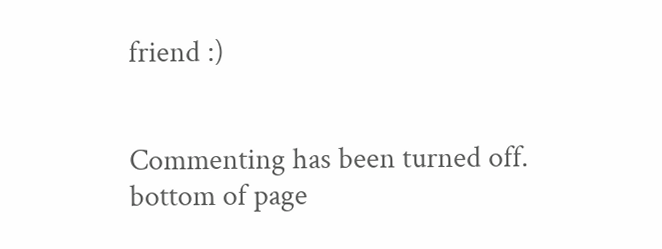friend :)


Commenting has been turned off.
bottom of page